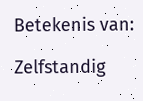Betekenis van:

Zelfstandig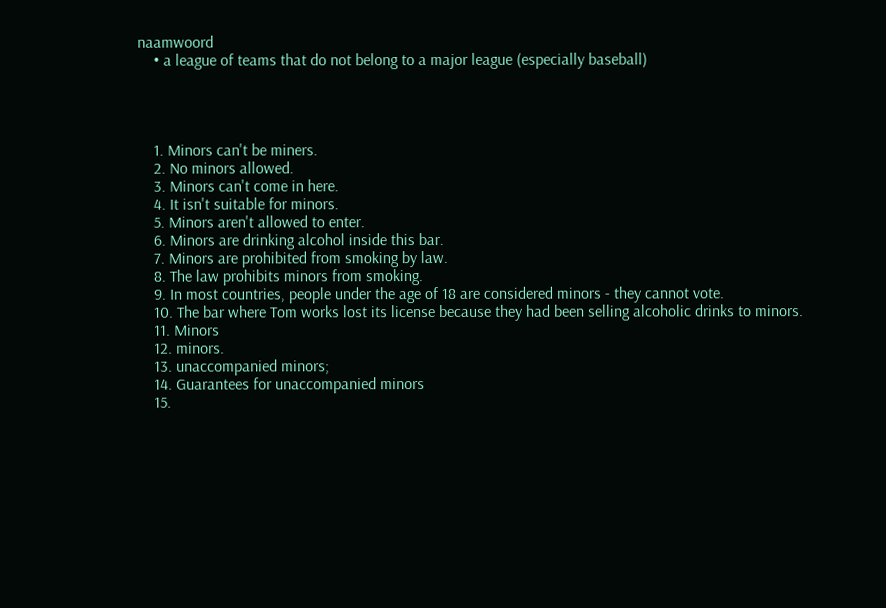naamwoord
    • a league of teams that do not belong to a major league (especially baseball)




    1. Minors can't be miners.
    2. No minors allowed.
    3. Minors can't come in here.
    4. It isn't suitable for minors.
    5. Minors aren't allowed to enter.
    6. Minors are drinking alcohol inside this bar.
    7. Minors are prohibited from smoking by law.
    8. The law prohibits minors from smoking.
    9. In most countries, people under the age of 18 are considered minors - they cannot vote.
    10. The bar where Tom works lost its license because they had been selling alcoholic drinks to minors.
    11. Minors
    12. minors.
    13. unaccompanied minors;
    14. Guarantees for unaccompanied minors
    15.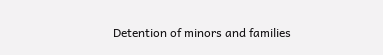Detention of minors and families